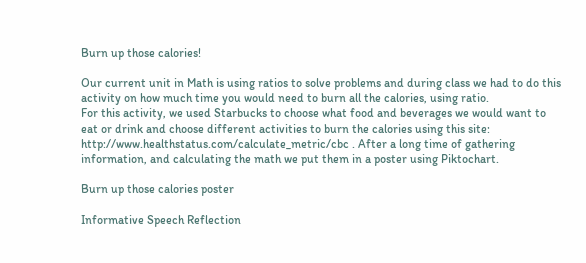Burn up those calories!

Our current unit in Math is using ratios to solve problems and during class we had to do this activity on how much time you would need to burn all the calories, using ratio.
For this activity, we used Starbucks to choose what food and beverages we would want to eat or drink and choose different activities to burn the calories using this site:  http://www.healthstatus.com/calculate_metric/cbc . After a long time of gathering information, and calculating the math we put them in a poster using Piktochart.

Burn up those calories poster

Informative Speech Reflection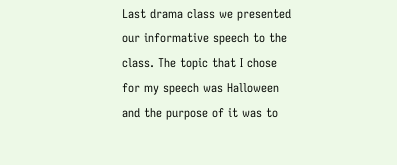Last drama class we presented our informative speech to the class. The topic that I chose for my speech was Halloween and the purpose of it was to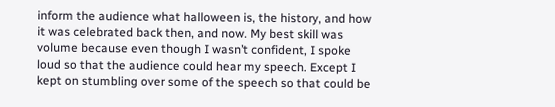inform the audience what halloween is, the history, and how it was celebrated back then, and now. My best skill was volume because even though I wasn’t confident, I spoke loud so that the audience could hear my speech. Except I kept on stumbling over some of the speech so that could be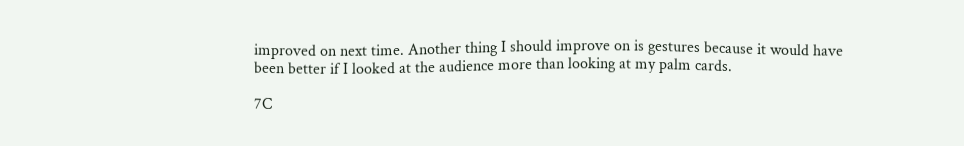improved on next time. Another thing I should improve on is gestures because it would have been better if I looked at the audience more than looking at my palm cards.

7C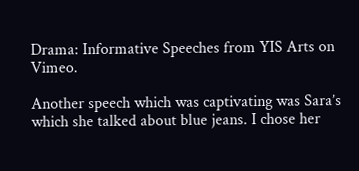Drama: Informative Speeches from YIS Arts on Vimeo.

Another speech which was captivating was Sara’s which she talked about blue jeans. I chose her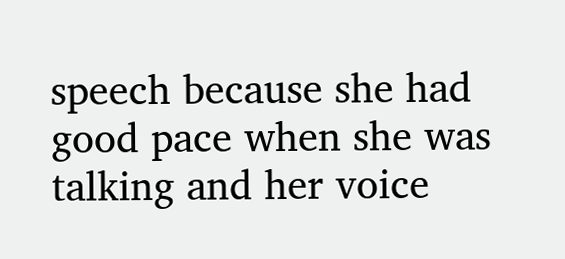speech because she had good pace when she was talking and her voice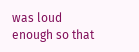was loud enough so that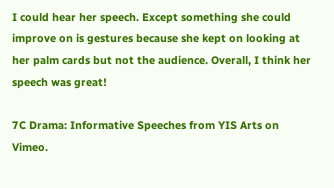I could hear her speech. Except something she could improve on is gestures because she kept on looking at her palm cards but not the audience. Overall, I think her speech was great!

7C Drama: Informative Speeches from YIS Arts on Vimeo.